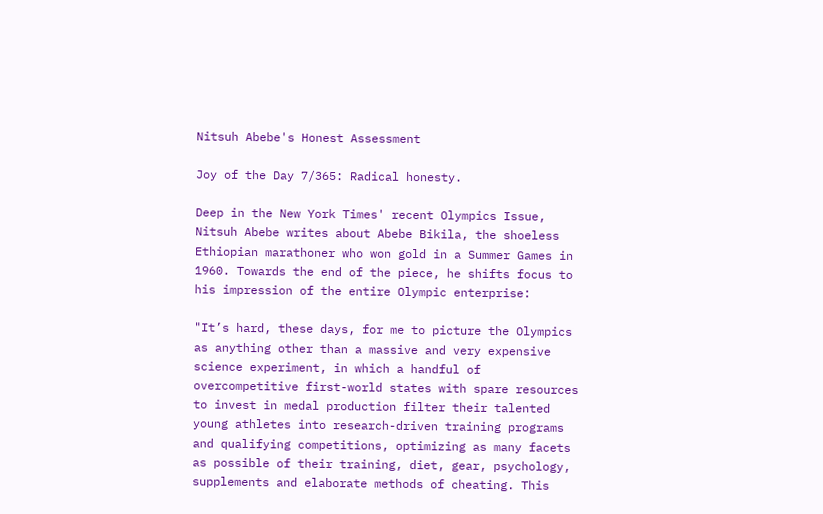Nitsuh Abebe's Honest Assessment

Joy of the Day 7/365: Radical honesty.

Deep in the New York Times' recent Olympics Issue, Nitsuh Abebe writes about Abebe Bikila, the shoeless Ethiopian marathoner who won gold in a Summer Games in 1960. Towards the end of the piece, he shifts focus to his impression of the entire Olympic enterprise:

"It’s hard, these days, for me to picture the Olympics as anything other than a massive and very expensive science experiment, in which a handful of overcompetitive first-world states with spare resources to invest in medal production filter their talented young athletes into research-driven training programs and qualifying competitions, optimizing as many facets as possible of their training, diet, gear, psychology, supplements and elaborate methods of cheating. This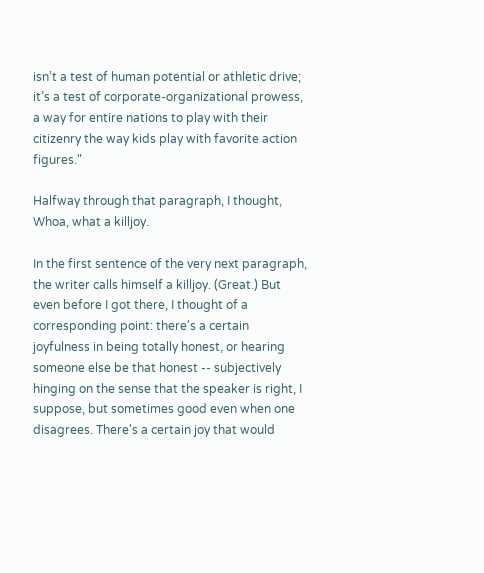isn’t a test of human potential or athletic drive; it’s a test of corporate-organizational prowess, a way for entire nations to play with their citizenry the way kids play with favorite action figures."

Halfway through that paragraph, I thought, Whoa, what a killjoy.

In the first sentence of the very next paragraph, the writer calls himself a killjoy. (Great.) But even before I got there, I thought of a corresponding point: there's a certain joyfulness in being totally honest, or hearing someone else be that honest -- subjectively hinging on the sense that the speaker is right, I suppose, but sometimes good even when one disagrees. There's a certain joy that would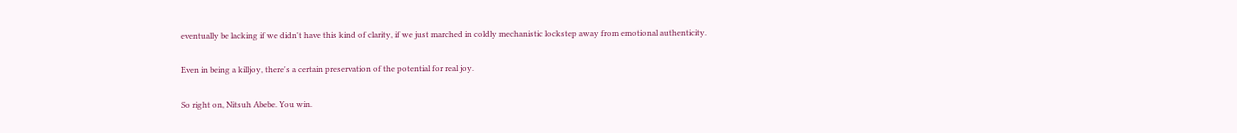eventually be lacking if we didn't have this kind of clarity, if we just marched in coldly mechanistic lockstep away from emotional authenticity.

Even in being a killjoy, there's a certain preservation of the potential for real joy.

So right on, Nitsuh Abebe. You win.